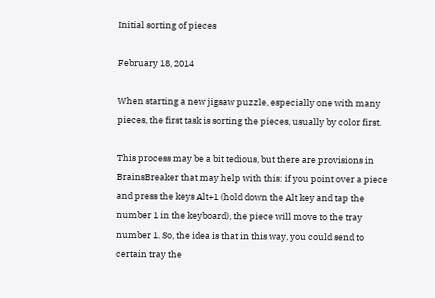Initial sorting of pieces

February 18, 2014

When starting a new jigsaw puzzle, especially one with many pieces, the first task is sorting the pieces, usually by color first.

This process may be a bit tedious, but there are provisions in BrainsBreaker that may help with this: if you point over a piece and press the keys Alt+1 (hold down the Alt key and tap the number 1 in the keyboard), the piece will move to the tray number 1. So, the idea is that in this way, you could send to certain tray the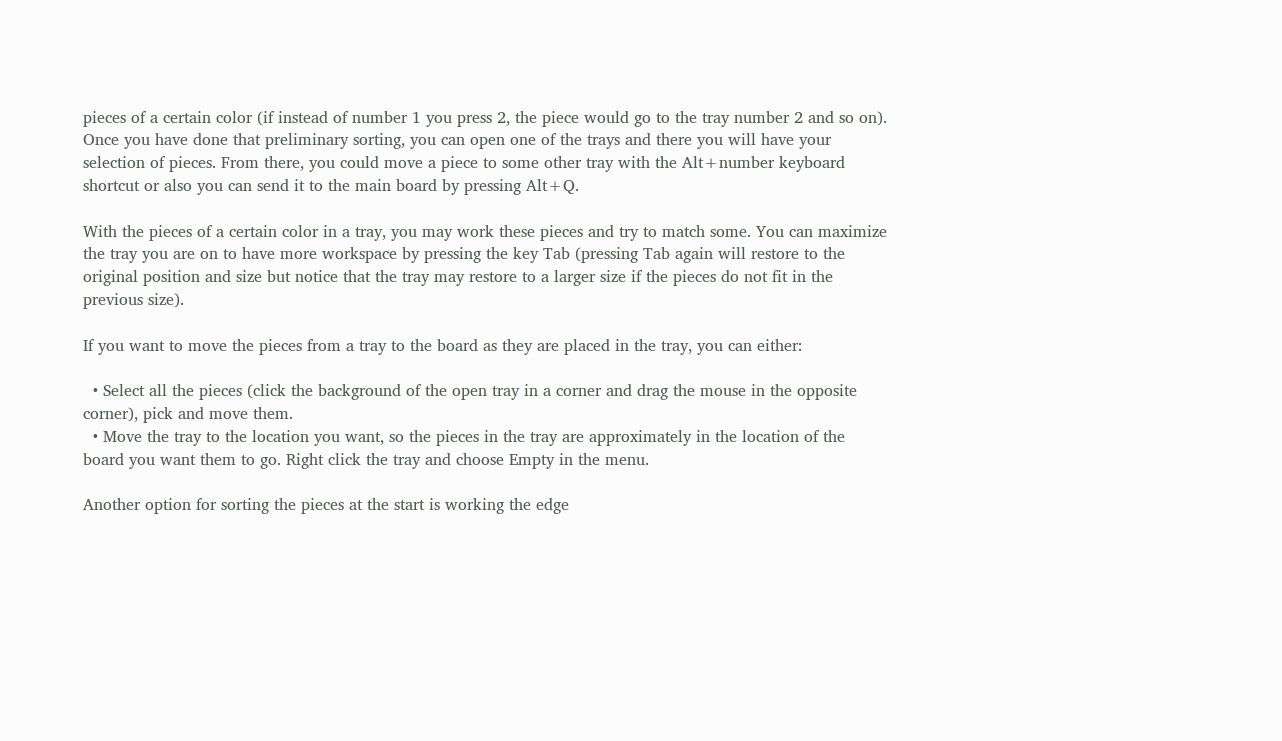pieces of a certain color (if instead of number 1 you press 2, the piece would go to the tray number 2 and so on).
Once you have done that preliminary sorting, you can open one of the trays and there you will have your selection of pieces. From there, you could move a piece to some other tray with the Alt+number keyboard shortcut or also you can send it to the main board by pressing Alt+Q.

With the pieces of a certain color in a tray, you may work these pieces and try to match some. You can maximize the tray you are on to have more workspace by pressing the key Tab (pressing Tab again will restore to the original position and size but notice that the tray may restore to a larger size if the pieces do not fit in the previous size).

If you want to move the pieces from a tray to the board as they are placed in the tray, you can either:

  • Select all the pieces (click the background of the open tray in a corner and drag the mouse in the opposite corner), pick and move them.
  • Move the tray to the location you want, so the pieces in the tray are approximately in the location of the board you want them to go. Right click the tray and choose Empty in the menu.

Another option for sorting the pieces at the start is working the edge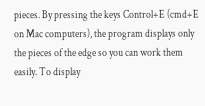pieces. By pressing the keys Control+E (cmd+E on Mac computers), the program displays only the pieces of the edge so you can work them easily. To display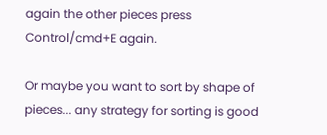again the other pieces press Control/cmd+E again.

Or maybe you want to sort by shape of pieces... any strategy for sorting is good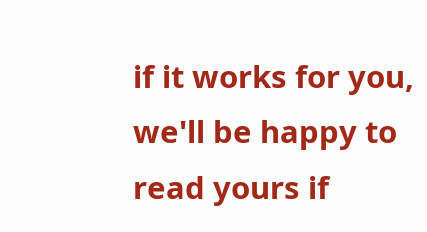if it works for you, we'll be happy to read yours if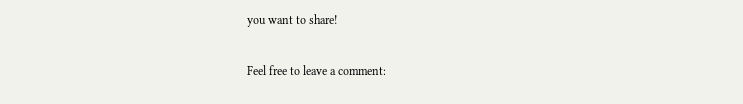you want to share!

Feel free to leave a comment: